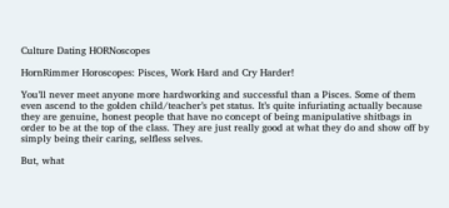Culture Dating HORNoscopes

HornRimmer Horoscopes: Pisces, Work Hard and Cry Harder!

You’ll never meet anyone more hardworking and successful than a Pisces. Some of them even ascend to the golden child/teacher’s pet status. It’s quite infuriating actually because they are genuine, honest people that have no concept of being manipulative shitbags in order to be at the top of the class. They are just really good at what they do and show off by simply being their caring, selfless selves.

But, what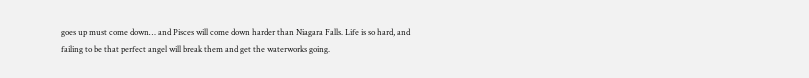goes up must come down… and Pisces will come down harder than Niagara Falls. Life is so hard, and failing to be that perfect angel will break them and get the waterworks going.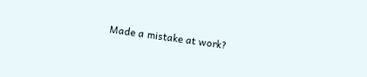Made a mistake at work?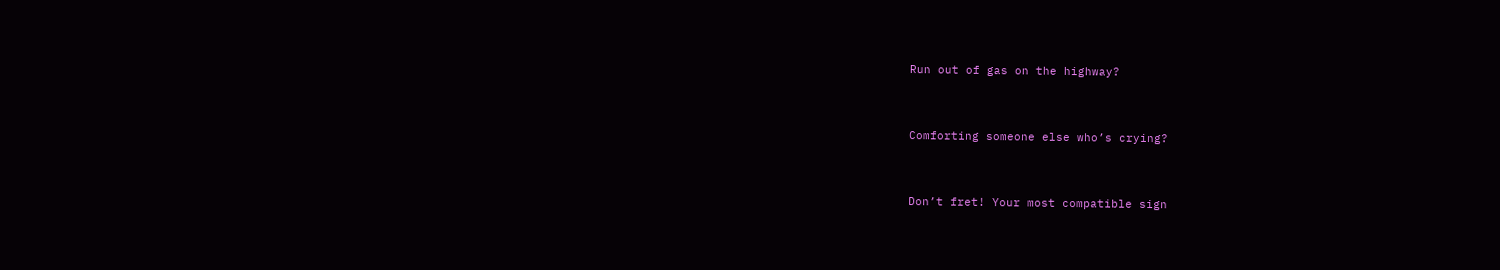Run out of gas on the highway?


Comforting someone else who’s crying?


Don’t fret! Your most compatible sign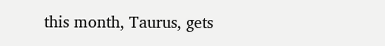this month, Taurus, gets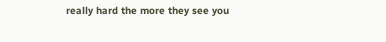really hard the more they see you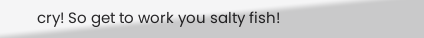cry! So get to work you salty fish!